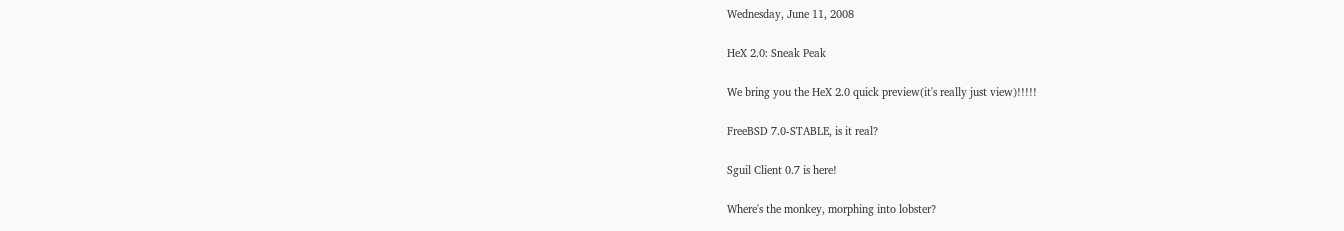Wednesday, June 11, 2008

HeX 2.0: Sneak Peak

We bring you the HeX 2.0 quick preview(it's really just view)!!!!!

FreeBSD 7.0-STABLE, is it real?

Sguil Client 0.7 is here!

Where's the monkey, morphing into lobster?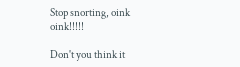Stop snorting, oink oink!!!!!

Don't you think it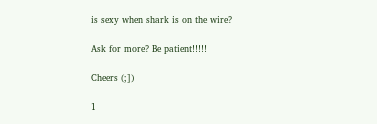is sexy when shark is on the wire?

Ask for more? Be patient!!!!!

Cheers (;])

1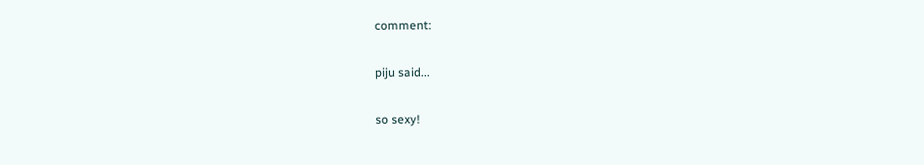comment:

piju said...

so sexy!